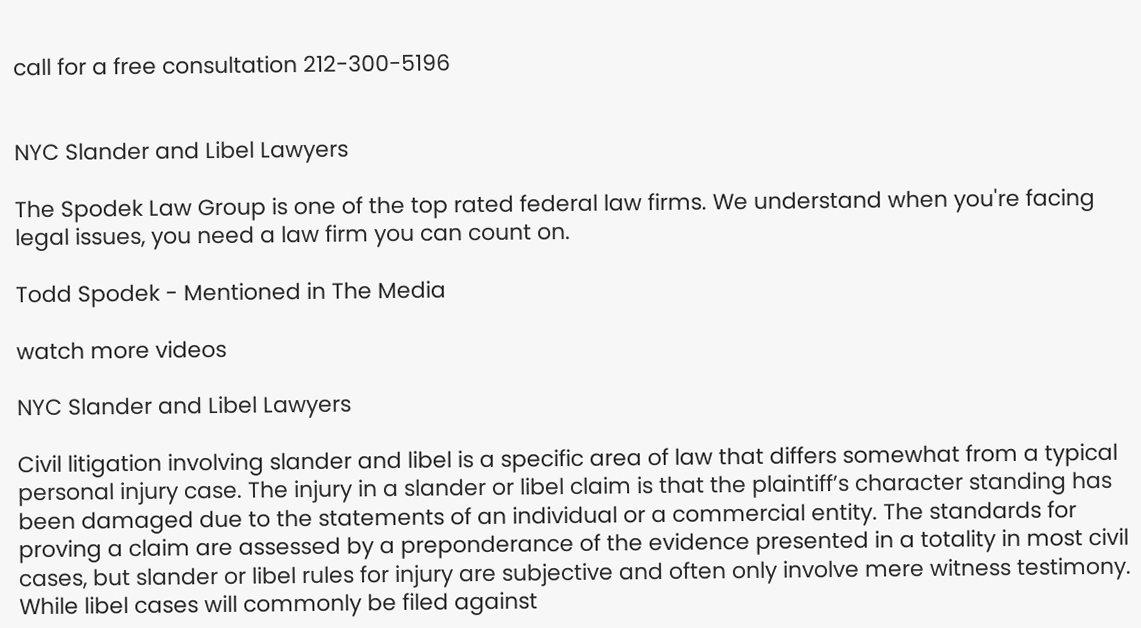call for a free consultation 212-300-5196


NYC Slander and Libel Lawyers

The Spodek Law Group is one of the top rated federal law firms. We understand when you're facing legal issues, you need a law firm you can count on.

Todd Spodek - Mentioned in The Media

watch more videos

NYC Slander and Libel Lawyers

Civil litigation involving slander and libel is a specific area of law that differs somewhat from a typical personal injury case. The injury in a slander or libel claim is that the plaintiff’s character standing has been damaged due to the statements of an individual or a commercial entity. The standards for proving a claim are assessed by a preponderance of the evidence presented in a totality in most civil cases, but slander or libel rules for injury are subjective and often only involve mere witness testimony. While libel cases will commonly be filed against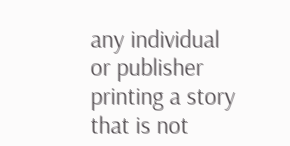any individual or publisher printing a story that is not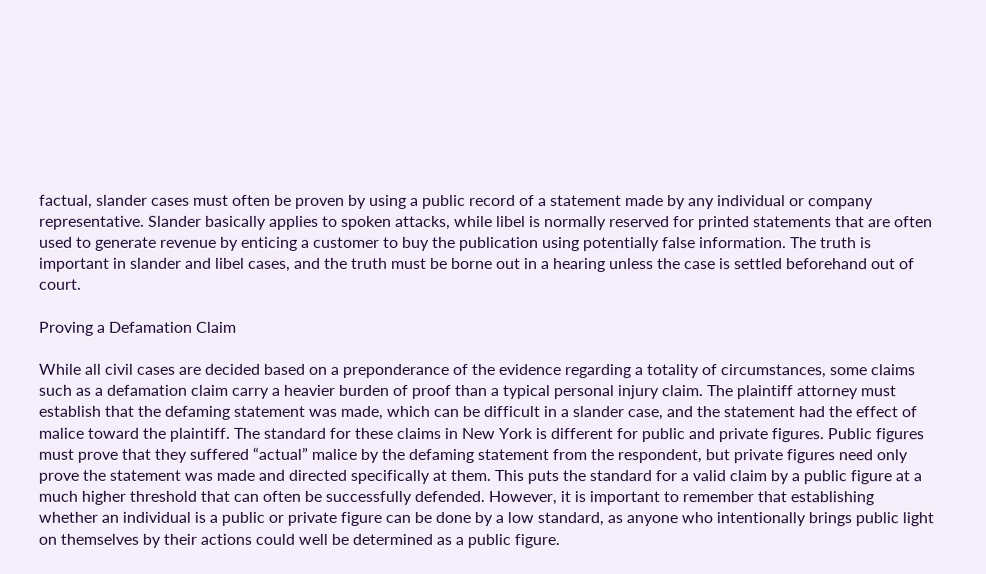factual, slander cases must often be proven by using a public record of a statement made by any individual or company representative. Slander basically applies to spoken attacks, while libel is normally reserved for printed statements that are often used to generate revenue by enticing a customer to buy the publication using potentially false information. The truth is important in slander and libel cases, and the truth must be borne out in a hearing unless the case is settled beforehand out of court.

Proving a Defamation Claim

While all civil cases are decided based on a preponderance of the evidence regarding a totality of circumstances, some claims such as a defamation claim carry a heavier burden of proof than a typical personal injury claim. The plaintiff attorney must establish that the defaming statement was made, which can be difficult in a slander case, and the statement had the effect of malice toward the plaintiff. The standard for these claims in New York is different for public and private figures. Public figures must prove that they suffered “actual” malice by the defaming statement from the respondent, but private figures need only prove the statement was made and directed specifically at them. This puts the standard for a valid claim by a public figure at a much higher threshold that can often be successfully defended. However, it is important to remember that establishing whether an individual is a public or private figure can be done by a low standard, as anyone who intentionally brings public light on themselves by their actions could well be determined as a public figure.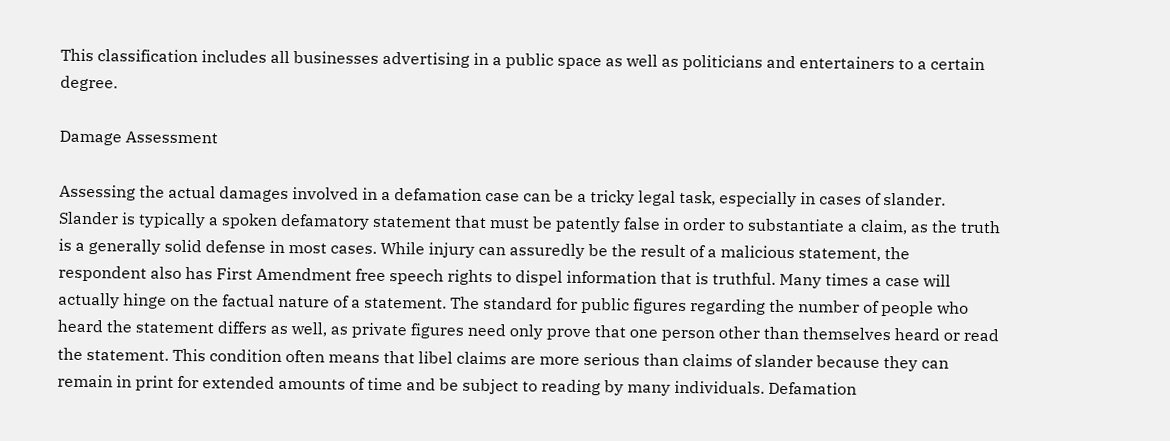This classification includes all businesses advertising in a public space as well as politicians and entertainers to a certain degree.

Damage Assessment

Assessing the actual damages involved in a defamation case can be a tricky legal task, especially in cases of slander. Slander is typically a spoken defamatory statement that must be patently false in order to substantiate a claim, as the truth is a generally solid defense in most cases. While injury can assuredly be the result of a malicious statement, the respondent also has First Amendment free speech rights to dispel information that is truthful. Many times a case will actually hinge on the factual nature of a statement. The standard for public figures regarding the number of people who heard the statement differs as well, as private figures need only prove that one person other than themselves heard or read the statement. This condition often means that libel claims are more serious than claims of slander because they can remain in print for extended amounts of time and be subject to reading by many individuals. Defamation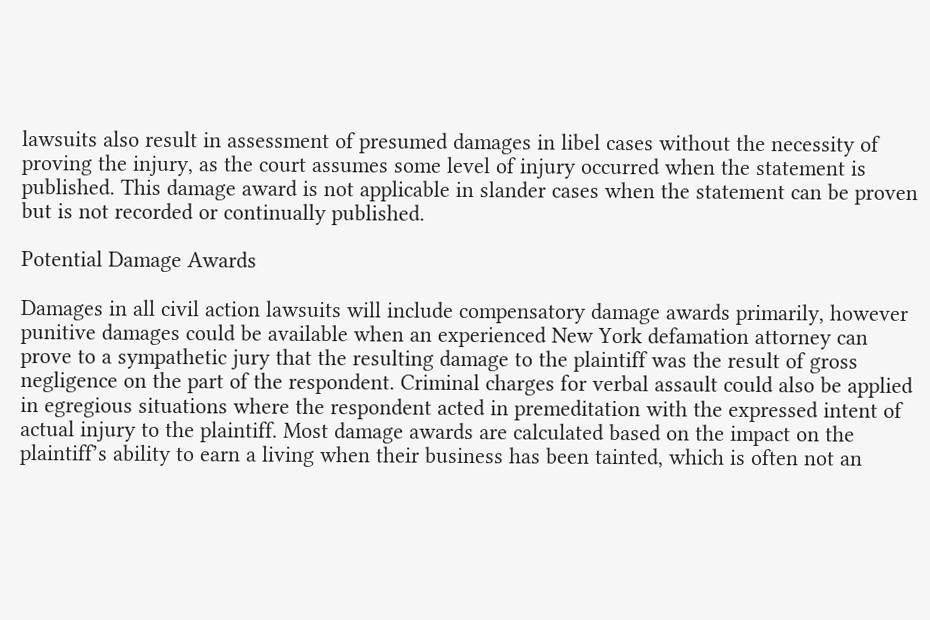lawsuits also result in assessment of presumed damages in libel cases without the necessity of proving the injury, as the court assumes some level of injury occurred when the statement is published. This damage award is not applicable in slander cases when the statement can be proven but is not recorded or continually published.

Potential Damage Awards

Damages in all civil action lawsuits will include compensatory damage awards primarily, however punitive damages could be available when an experienced New York defamation attorney can prove to a sympathetic jury that the resulting damage to the plaintiff was the result of gross negligence on the part of the respondent. Criminal charges for verbal assault could also be applied in egregious situations where the respondent acted in premeditation with the expressed intent of actual injury to the plaintiff. Most damage awards are calculated based on the impact on the plaintiff’s ability to earn a living when their business has been tainted, which is often not an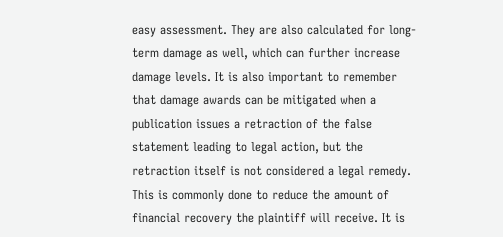easy assessment. They are also calculated for long-term damage as well, which can further increase damage levels. It is also important to remember that damage awards can be mitigated when a publication issues a retraction of the false statement leading to legal action, but the retraction itself is not considered a legal remedy. This is commonly done to reduce the amount of financial recovery the plaintiff will receive. It is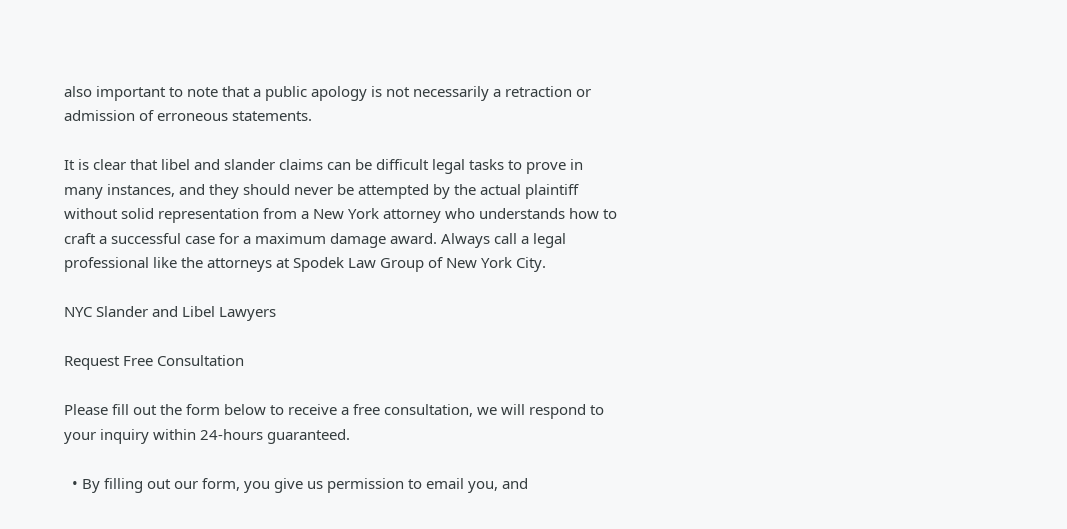also important to note that a public apology is not necessarily a retraction or admission of erroneous statements.

It is clear that libel and slander claims can be difficult legal tasks to prove in many instances, and they should never be attempted by the actual plaintiff without solid representation from a New York attorney who understands how to craft a successful case for a maximum damage award. Always call a legal professional like the attorneys at Spodek Law Group of New York City.

NYC Slander and Libel Lawyers

Request Free Consultation

Please fill out the form below to receive a free consultation, we will respond to your inquiry within 24-hours guaranteed.

  • By filling out our form, you give us permission to email you, and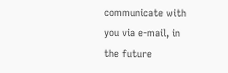communicate with you via e-mail, in the future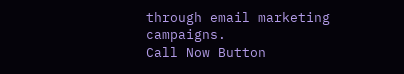through email marketing campaigns.
Call Now Button